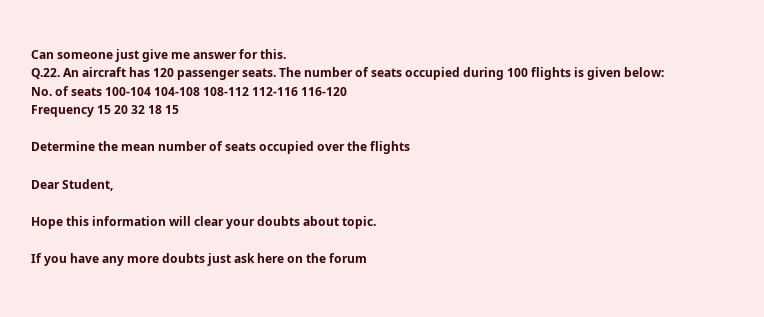Can someone just give me answer for this.
Q.22. An aircraft has 120 passenger seats. The number of seats occupied during 100 flights is given below:
No. of seats 100-104 104-108 108-112 112-116 116-120
Frequency 15 20 32 18 15

Determine the mean number of seats occupied over the flights

Dear Student,

Hope this information will clear your doubts about topic.

If you have any more doubts just ask here on the forum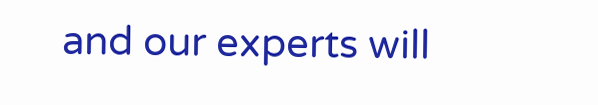and our experts will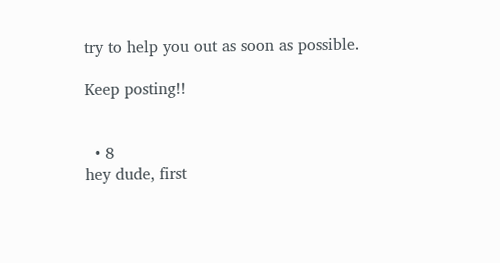try to help you out as soon as possible.

Keep posting!!


  • 8
hey dude, first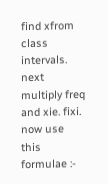find xfrom class intervals. next multiply freq and xie. fixi. now use this formulae :-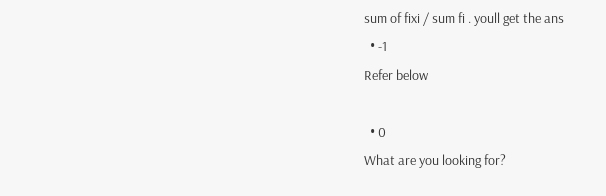sum of fixi / sum fi . youll get the ans
  • -1
Refer below

  • 0
What are you looking for?